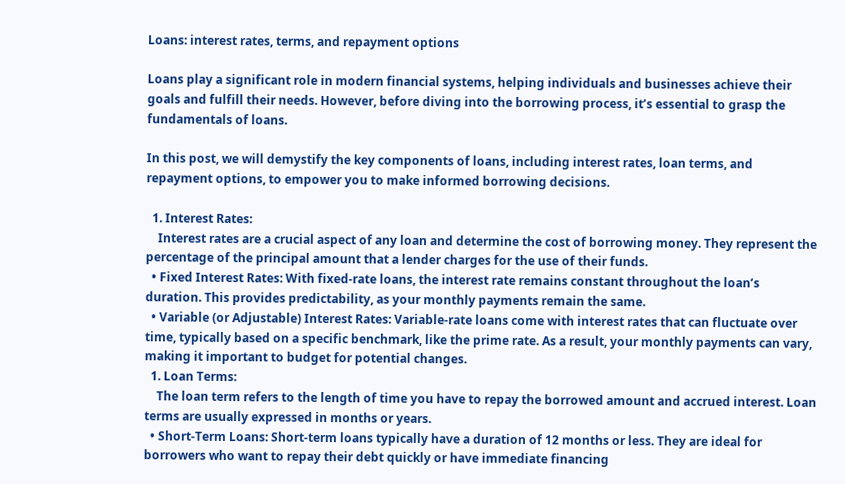Loans: interest rates, terms, and repayment options

Loans play a significant role in modern financial systems, helping individuals and businesses achieve their goals and fulfill their needs. However, before diving into the borrowing process, it’s essential to grasp the fundamentals of loans.

In this post, we will demystify the key components of loans, including interest rates, loan terms, and repayment options, to empower you to make informed borrowing decisions.

  1. Interest Rates:
    Interest rates are a crucial aspect of any loan and determine the cost of borrowing money. They represent the percentage of the principal amount that a lender charges for the use of their funds.
  • Fixed Interest Rates: With fixed-rate loans, the interest rate remains constant throughout the loan’s duration. This provides predictability, as your monthly payments remain the same.
  • Variable (or Adjustable) Interest Rates: Variable-rate loans come with interest rates that can fluctuate over time, typically based on a specific benchmark, like the prime rate. As a result, your monthly payments can vary, making it important to budget for potential changes.
  1. Loan Terms:
    The loan term refers to the length of time you have to repay the borrowed amount and accrued interest. Loan terms are usually expressed in months or years.
  • Short-Term Loans: Short-term loans typically have a duration of 12 months or less. They are ideal for borrowers who want to repay their debt quickly or have immediate financing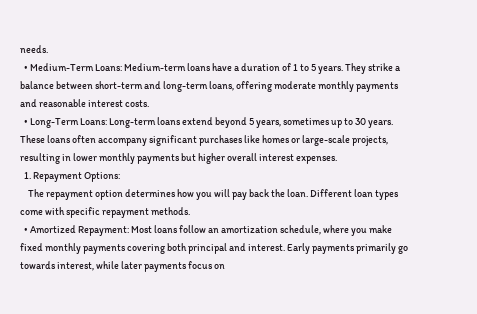needs.
  • Medium-Term Loans: Medium-term loans have a duration of 1 to 5 years. They strike a balance between short-term and long-term loans, offering moderate monthly payments and reasonable interest costs.
  • Long-Term Loans: Long-term loans extend beyond 5 years, sometimes up to 30 years. These loans often accompany significant purchases like homes or large-scale projects, resulting in lower monthly payments but higher overall interest expenses.
  1. Repayment Options:
    The repayment option determines how you will pay back the loan. Different loan types come with specific repayment methods.
  • Amortized Repayment: Most loans follow an amortization schedule, where you make fixed monthly payments covering both principal and interest. Early payments primarily go towards interest, while later payments focus on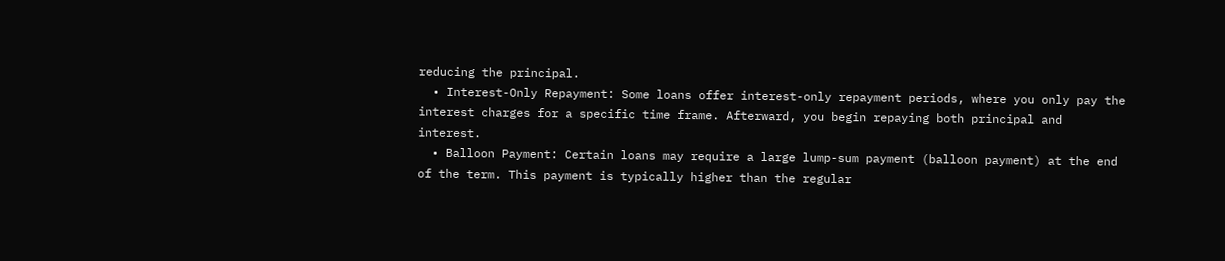reducing the principal.
  • Interest-Only Repayment: Some loans offer interest-only repayment periods, where you only pay the interest charges for a specific time frame. Afterward, you begin repaying both principal and interest.
  • Balloon Payment: Certain loans may require a large lump-sum payment (balloon payment) at the end of the term. This payment is typically higher than the regular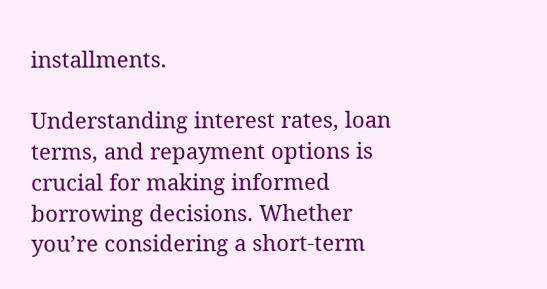installments.

Understanding interest rates, loan terms, and repayment options is crucial for making informed borrowing decisions. Whether you’re considering a short-term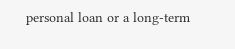personal loan or a long-term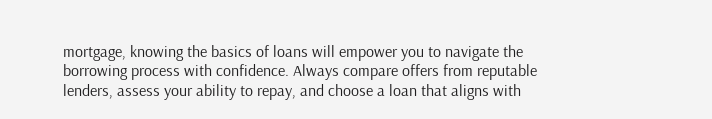mortgage, knowing the basics of loans will empower you to navigate the borrowing process with confidence. Always compare offers from reputable lenders, assess your ability to repay, and choose a loan that aligns with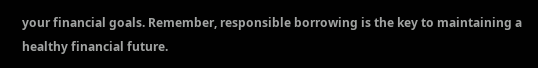your financial goals. Remember, responsible borrowing is the key to maintaining a healthy financial future.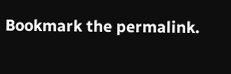Bookmark the permalink.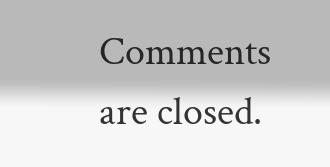Comments are closed.